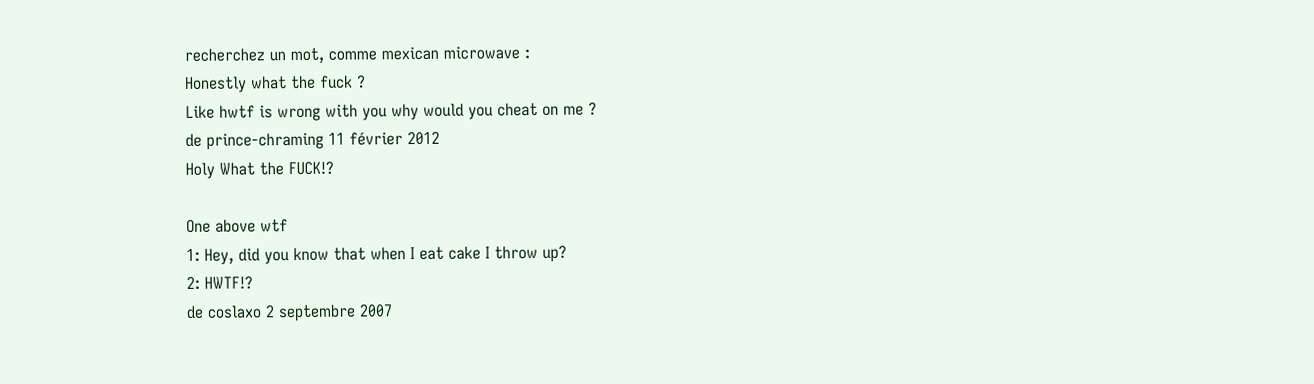recherchez un mot, comme mexican microwave :
Honestly what the fuck ?
Like hwtf is wrong with you why would you cheat on me ?
de prince-chraming 11 février 2012
Holy What the FUCK!?

One above wtf
1: Hey, did you know that when I eat cake I throw up?
2: HWTF!?
de coslaxo 2 septembre 2007